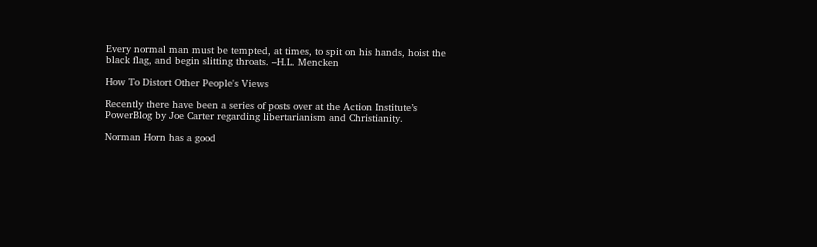Every normal man must be tempted, at times, to spit on his hands, hoist the black flag, and begin slitting throats. –H.L. Mencken

How To Distort Other People's Views

Recently there have been a series of posts over at the Action Institute’s PowerBlog by Joe Carter regarding libertarianism and Christianity.

Norman Horn has a good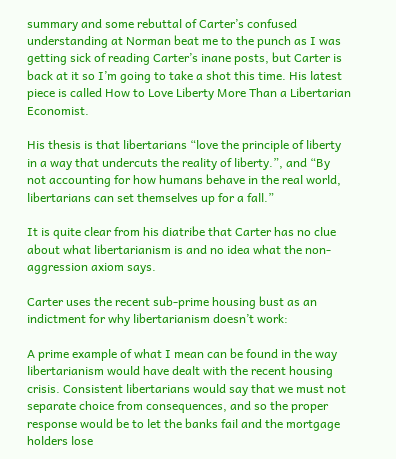summary and some rebuttal of Carter’s confused understanding at Norman beat me to the punch as I was getting sick of reading Carter’s inane posts, but Carter is back at it so I’m going to take a shot this time. His latest piece is called How to Love Liberty More Than a Libertarian Economist.

His thesis is that libertarians “love the principle of liberty in a way that undercuts the reality of liberty.”, and “By not accounting for how humans behave in the real world, libertarians can set themselves up for a fall.”

It is quite clear from his diatribe that Carter has no clue about what libertarianism is and no idea what the non-aggression axiom says.

Carter uses the recent sub-prime housing bust as an indictment for why libertarianism doesn’t work:

A prime example of what I mean can be found in the way libertarianism would have dealt with the recent housing crisis. Consistent libertarians would say that we must not separate choice from consequences, and so the proper response would be to let the banks fail and the mortgage holders lose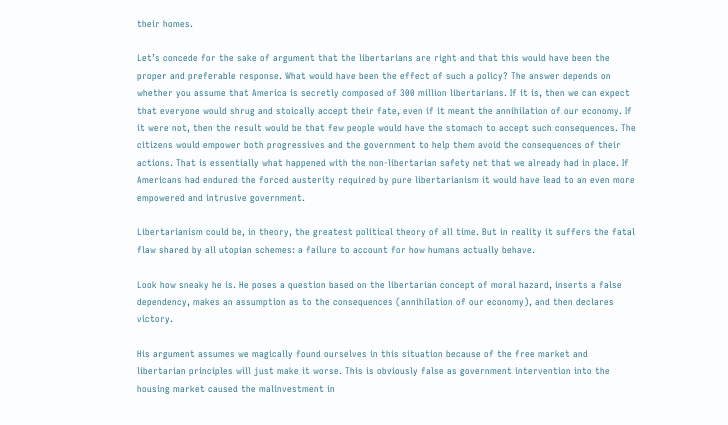their homes.

Let’s concede for the sake of argument that the libertarians are right and that this would have been the proper and preferable response. What would have been the effect of such a policy? The answer depends on whether you assume that America is secretly composed of 300 million libertarians. If it is, then we can expect that everyone would shrug and stoically accept their fate, even if it meant the annihilation of our economy. If it were not, then the result would be that few people would have the stomach to accept such consequences. The citizens would empower both progressives and the government to help them avoid the consequences of their actions. That is essentially what happened with the non-libertarian safety net that we already had in place. If Americans had endured the forced austerity required by pure libertarianism it would have lead to an even more empowered and intrusive government.

Libertarianism could be, in theory, the greatest political theory of all time. But in reality it suffers the fatal flaw shared by all utopian schemes: a failure to account for how humans actually behave.

Look how sneaky he is. He poses a question based on the libertarian concept of moral hazard, inserts a false dependency, makes an assumption as to the consequences (annihilation of our economy), and then declares victory.

His argument assumes we magically found ourselves in this situation because of the free market and libertarian principles will just make it worse. This is obviously false as government intervention into the housing market caused the malinvestment in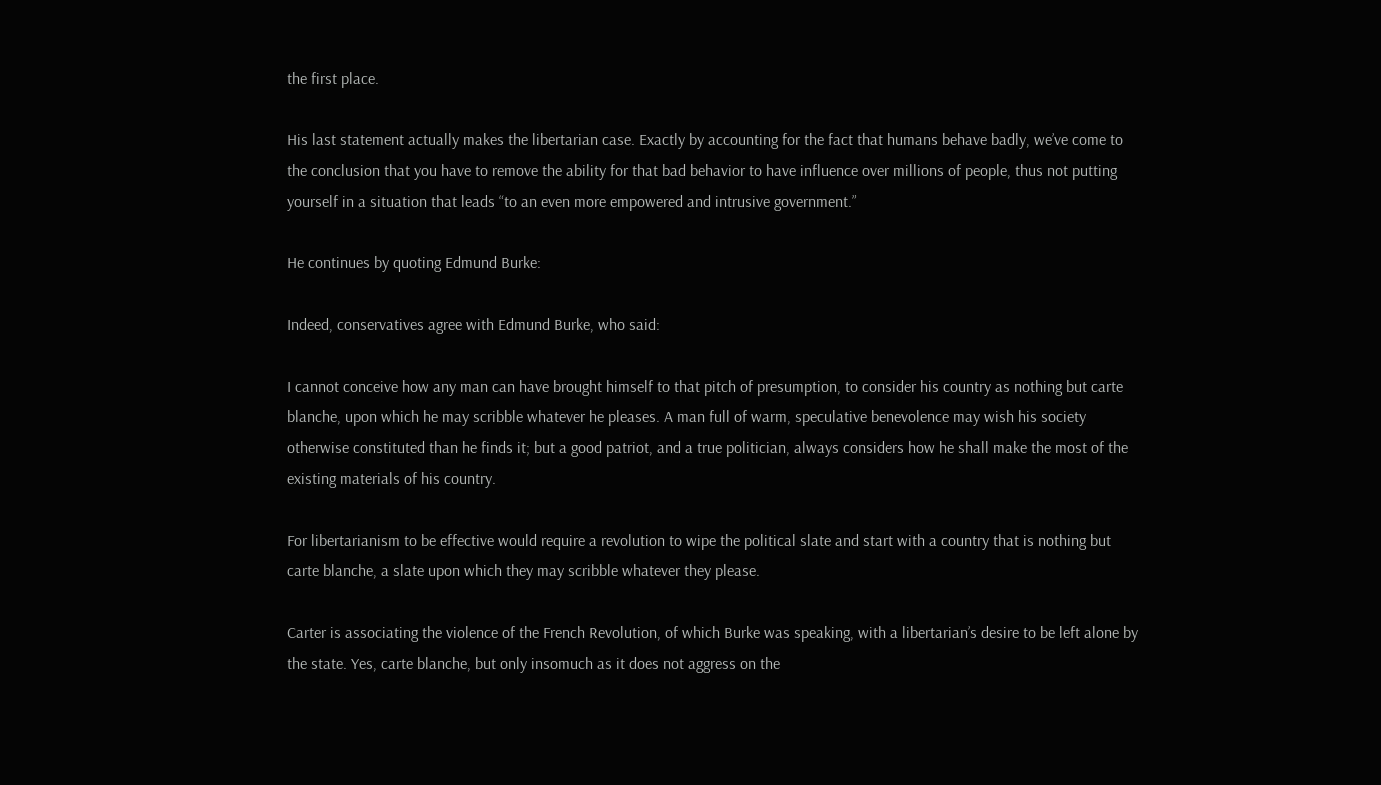the first place.

His last statement actually makes the libertarian case. Exactly by accounting for the fact that humans behave badly, we’ve come to the conclusion that you have to remove the ability for that bad behavior to have influence over millions of people, thus not putting yourself in a situation that leads “to an even more empowered and intrusive government.”

He continues by quoting Edmund Burke:

Indeed, conservatives agree with Edmund Burke, who said:

I cannot conceive how any man can have brought himself to that pitch of presumption, to consider his country as nothing but carte blanche, upon which he may scribble whatever he pleases. A man full of warm, speculative benevolence may wish his society otherwise constituted than he finds it; but a good patriot, and a true politician, always considers how he shall make the most of the existing materials of his country.

For libertarianism to be effective would require a revolution to wipe the political slate and start with a country that is nothing but carte blanche, a slate upon which they may scribble whatever they please.

Carter is associating the violence of the French Revolution, of which Burke was speaking, with a libertarian’s desire to be left alone by the state. Yes, carte blanche, but only insomuch as it does not aggress on the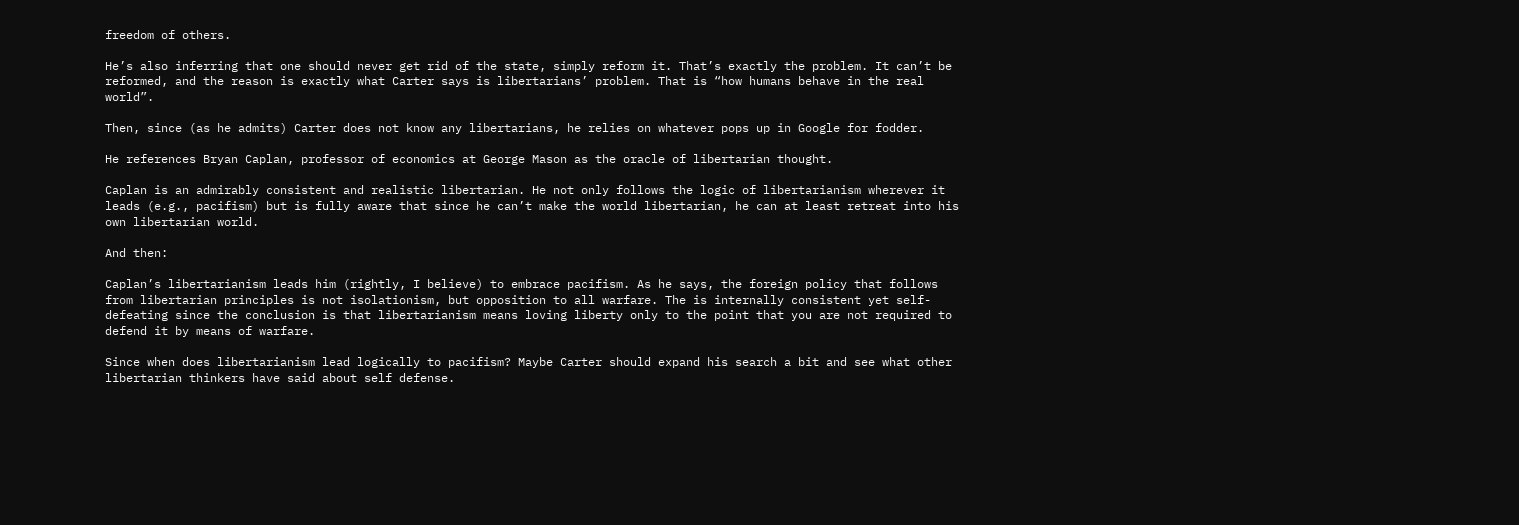freedom of others.

He’s also inferring that one should never get rid of the state, simply reform it. That’s exactly the problem. It can’t be reformed, and the reason is exactly what Carter says is libertarians’ problem. That is “how humans behave in the real world”.

Then, since (as he admits) Carter does not know any libertarians, he relies on whatever pops up in Google for fodder.

He references Bryan Caplan, professor of economics at George Mason as the oracle of libertarian thought.

Caplan is an admirably consistent and realistic libertarian. He not only follows the logic of libertarianism wherever it leads (e.g., pacifism) but is fully aware that since he can’t make the world libertarian, he can at least retreat into his own libertarian world.

And then:

Caplan’s libertarianism leads him (rightly, I believe) to embrace pacifism. As he says, the foreign policy that follows from libertarian principles is not isolationism, but opposition to all warfare. The is internally consistent yet self-defeating since the conclusion is that libertarianism means loving liberty only to the point that you are not required to defend it by means of warfare.

Since when does libertarianism lead logically to pacifism? Maybe Carter should expand his search a bit and see what other libertarian thinkers have said about self defense.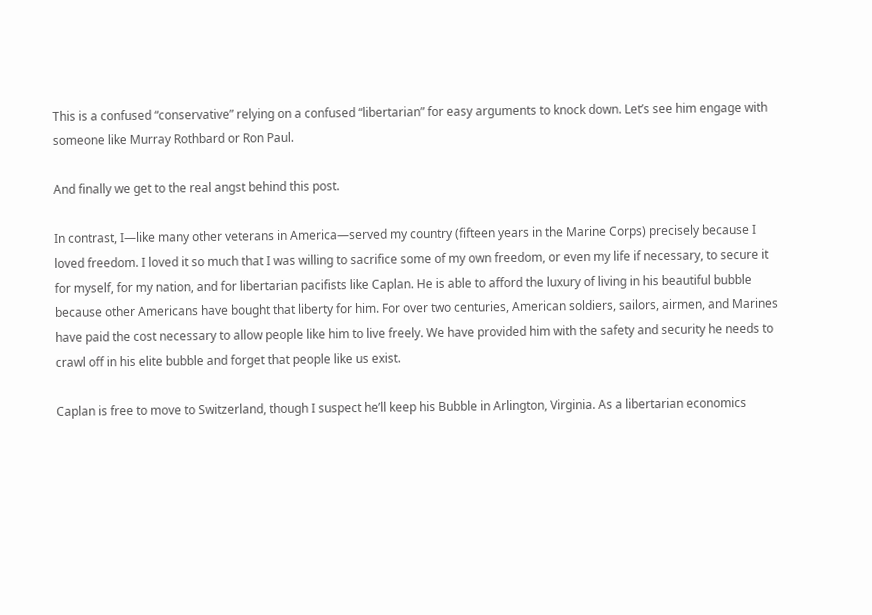This is a confused “conservative” relying on a confused “libertarian” for easy arguments to knock down. Let’s see him engage with someone like Murray Rothbard or Ron Paul.

And finally we get to the real angst behind this post.

In contrast, I—like many other veterans in America—served my country (fifteen years in the Marine Corps) precisely because I loved freedom. I loved it so much that I was willing to sacrifice some of my own freedom, or even my life if necessary, to secure it for myself, for my nation, and for libertarian pacifists like Caplan. He is able to afford the luxury of living in his beautiful bubble because other Americans have bought that liberty for him. For over two centuries, American soldiers, sailors, airmen, and Marines have paid the cost necessary to allow people like him to live freely. We have provided him with the safety and security he needs to crawl off in his elite bubble and forget that people like us exist.

Caplan is free to move to Switzerland, though I suspect he’ll keep his Bubble in Arlington, Virginia. As a libertarian economics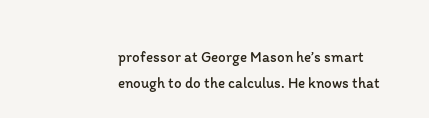professor at George Mason he’s smart enough to do the calculus. He knows that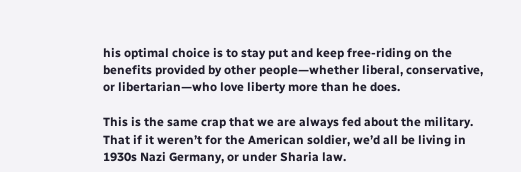his optimal choice is to stay put and keep free-riding on the benefits provided by other people—whether liberal, conservative, or libertarian—who love liberty more than he does.

This is the same crap that we are always fed about the military. That if it weren’t for the American soldier, we’d all be living in 1930s Nazi Germany, or under Sharia law.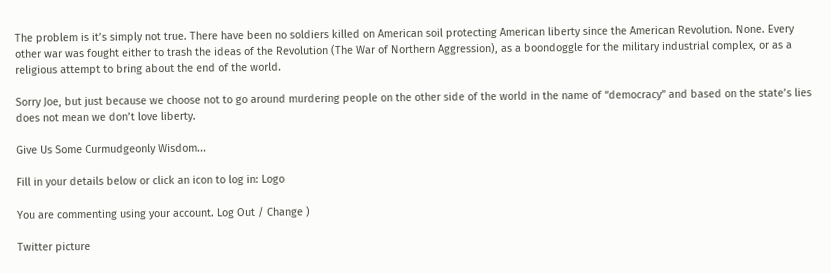The problem is it’s simply not true. There have been no soldiers killed on American soil protecting American liberty since the American Revolution. None. Every other war was fought either to trash the ideas of the Revolution (The War of Northern Aggression), as a boondoggle for the military industrial complex, or as a religious attempt to bring about the end of the world.

Sorry Joe, but just because we choose not to go around murdering people on the other side of the world in the name of “democracy” and based on the state’s lies does not mean we don’t love liberty.

Give Us Some Curmudgeonly Wisdom...

Fill in your details below or click an icon to log in: Logo

You are commenting using your account. Log Out / Change )

Twitter picture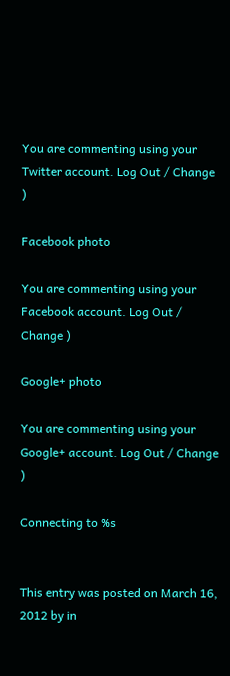You are commenting using your Twitter account. Log Out / Change )

Facebook photo

You are commenting using your Facebook account. Log Out / Change )

Google+ photo

You are commenting using your Google+ account. Log Out / Change )

Connecting to %s


This entry was posted on March 16, 2012 by in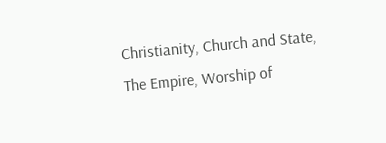Christianity, Church and State, The Empire, Worship of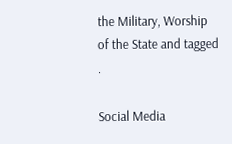the Military, Worship of the State and tagged .

Social Media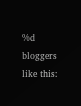%d bloggers like this: